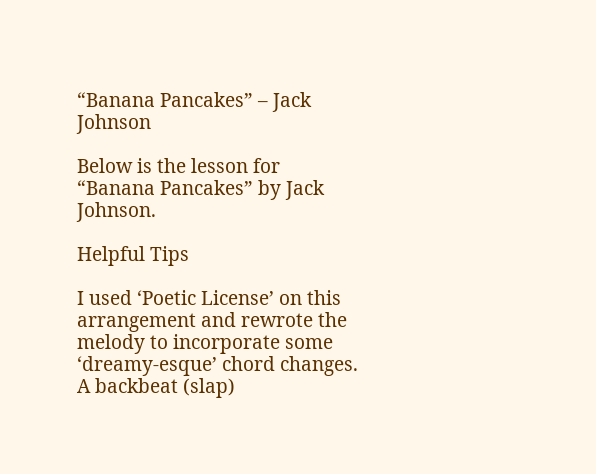“Banana Pancakes” – Jack Johnson

Below is the lesson for “Banana Pancakes” by Jack Johnson.

Helpful Tips

I used ‘Poetic License’ on this arrangement and rewrote the melody to incorporate some ‘dreamy-esque’ chord changes. A backbeat (slap)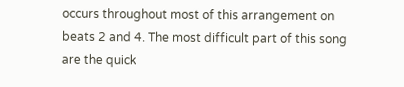occurs throughout most of this arrangement on beats 2 and 4. The most difficult part of this song are the quick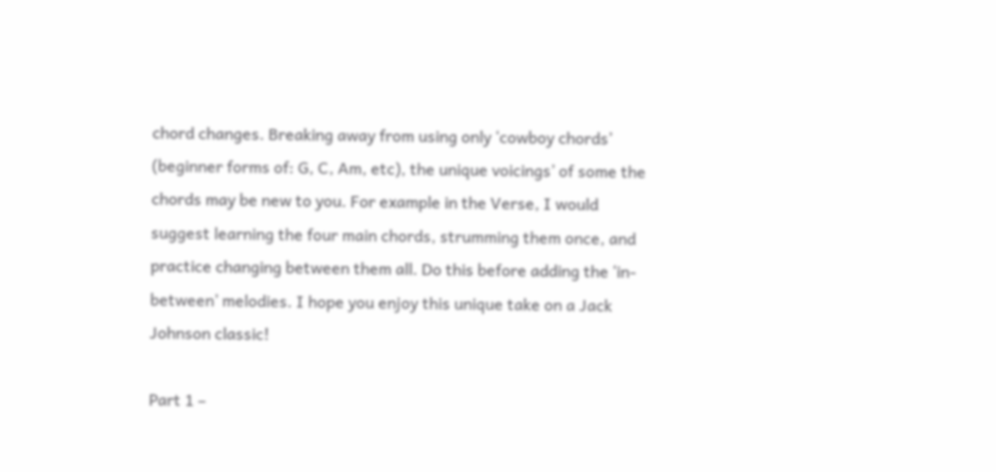chord changes. Breaking away from using only ‘cowboy chords’ (beginner forms of: G, C, Am, etc), the unique voicings’ of some the chords may be new to you. For example in the Verse, I would suggest learning the four main chords, strumming them once, and practice changing between them all. Do this before adding the ‘in-between’ melodies. I hope you enjoy this unique take on a Jack Johnson classic!

Part 1 –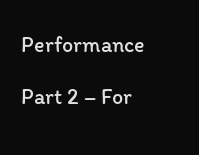Performance

Part 2 – For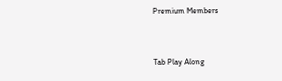Premium Members


Tab Play Along